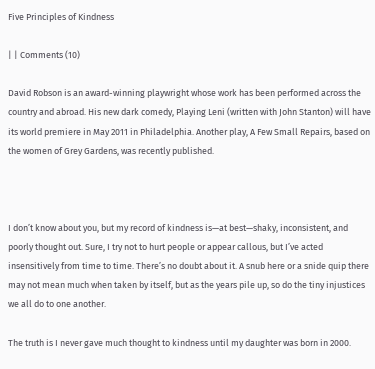Five Principles of Kindness

| | Comments (10)

David Robson is an award-winning playwright whose work has been performed across the country and abroad. His new dark comedy, Playing Leni (written with John Stanton) will have its world premiere in May 2011 in Philadelphia. Another play, A Few Small Repairs, based on the women of Grey Gardens, was recently published.



I don’t know about you, but my record of kindness is—at best—shaky, inconsistent, and poorly thought out. Sure, I try not to hurt people or appear callous, but I’ve acted insensitively from time to time. There’s no doubt about it. A snub here or a snide quip there may not mean much when taken by itself, but as the years pile up, so do the tiny injustices we all do to one another.

The truth is I never gave much thought to kindness until my daughter was born in 2000.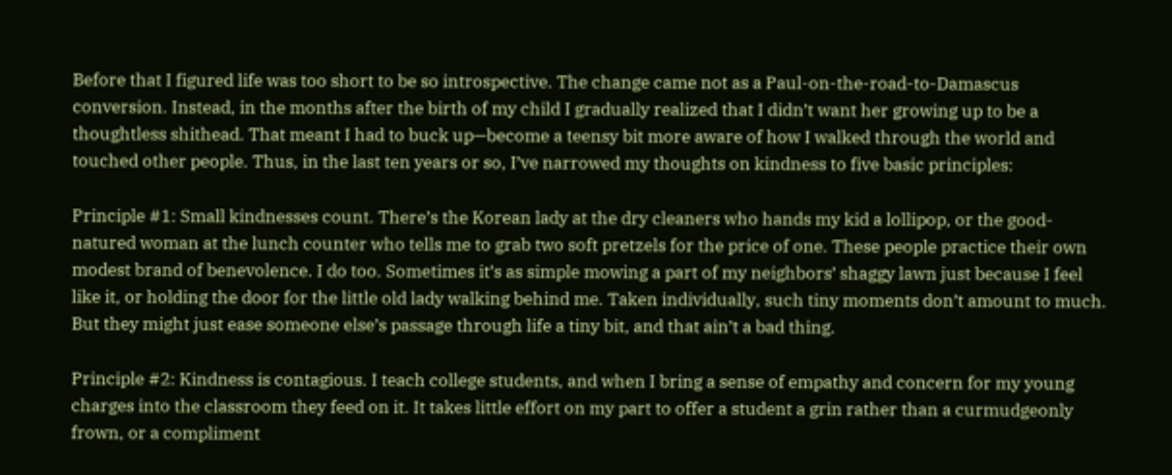Before that I figured life was too short to be so introspective. The change came not as a Paul-on-the-road-to-Damascus conversion. Instead, in the months after the birth of my child I gradually realized that I didn’t want her growing up to be a thoughtless shithead. That meant I had to buck up—become a teensy bit more aware of how I walked through the world and touched other people. Thus, in the last ten years or so, I’ve narrowed my thoughts on kindness to five basic principles:

Principle #1: Small kindnesses count. There’s the Korean lady at the dry cleaners who hands my kid a lollipop, or the good-natured woman at the lunch counter who tells me to grab two soft pretzels for the price of one. These people practice their own modest brand of benevolence. I do too. Sometimes it’s as simple mowing a part of my neighbors’ shaggy lawn just because I feel like it, or holding the door for the little old lady walking behind me. Taken individually, such tiny moments don’t amount to much. But they might just ease someone else’s passage through life a tiny bit, and that ain’t a bad thing.

Principle #2: Kindness is contagious. I teach college students, and when I bring a sense of empathy and concern for my young charges into the classroom they feed on it. It takes little effort on my part to offer a student a grin rather than a curmudgeonly frown, or a compliment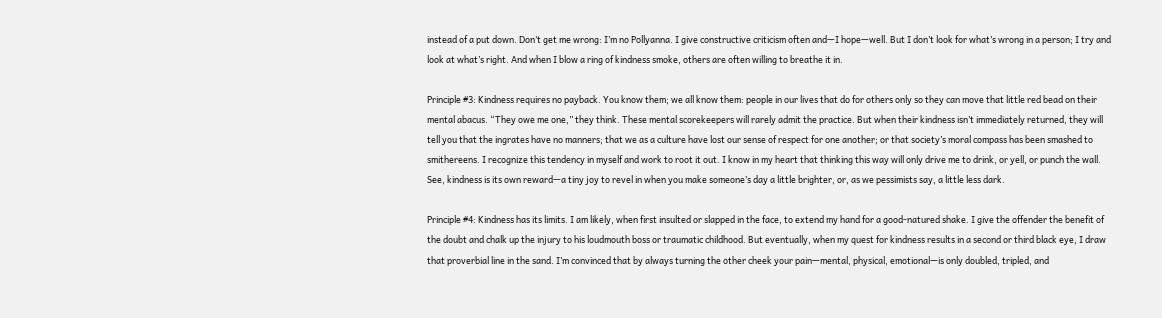instead of a put down. Don’t get me wrong: I’m no Pollyanna. I give constructive criticism often and—I hope—well. But I don’t look for what’s wrong in a person; I try and look at what’s right. And when I blow a ring of kindness smoke, others are often willing to breathe it in.

Principle #3: Kindness requires no payback. You know them; we all know them: people in our lives that do for others only so they can move that little red bead on their mental abacus. “They owe me one,” they think. These mental scorekeepers will rarely admit the practice. But when their kindness isn’t immediately returned, they will tell you that the ingrates have no manners; that we as a culture have lost our sense of respect for one another; or that society’s moral compass has been smashed to smithereens. I recognize this tendency in myself and work to root it out. I know in my heart that thinking this way will only drive me to drink, or yell, or punch the wall. See, kindness is its own reward—a tiny joy to revel in when you make someone’s day a little brighter, or, as we pessimists say, a little less dark.

Principle #4: Kindness has its limits. I am likely, when first insulted or slapped in the face, to extend my hand for a good-natured shake. I give the offender the benefit of the doubt and chalk up the injury to his loudmouth boss or traumatic childhood. But eventually, when my quest for kindness results in a second or third black eye, I draw that proverbial line in the sand. I’m convinced that by always turning the other cheek your pain—mental, physical, emotional—is only doubled, tripled, and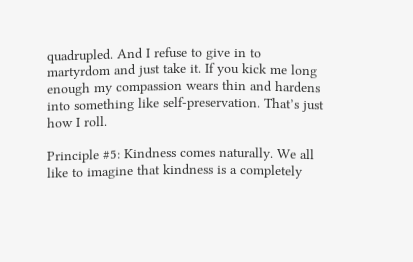quadrupled. And I refuse to give in to martyrdom and just take it. If you kick me long enough my compassion wears thin and hardens into something like self-preservation. That’s just how I roll.

Principle #5: Kindness comes naturally. We all like to imagine that kindness is a completely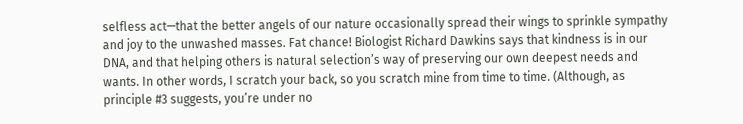selfless act—that the better angels of our nature occasionally spread their wings to sprinkle sympathy and joy to the unwashed masses. Fat chance! Biologist Richard Dawkins says that kindness is in our DNA, and that helping others is natural selection’s way of preserving our own deepest needs and wants. In other words, I scratch your back, so you scratch mine from time to time. (Although, as principle #3 suggests, you’re under no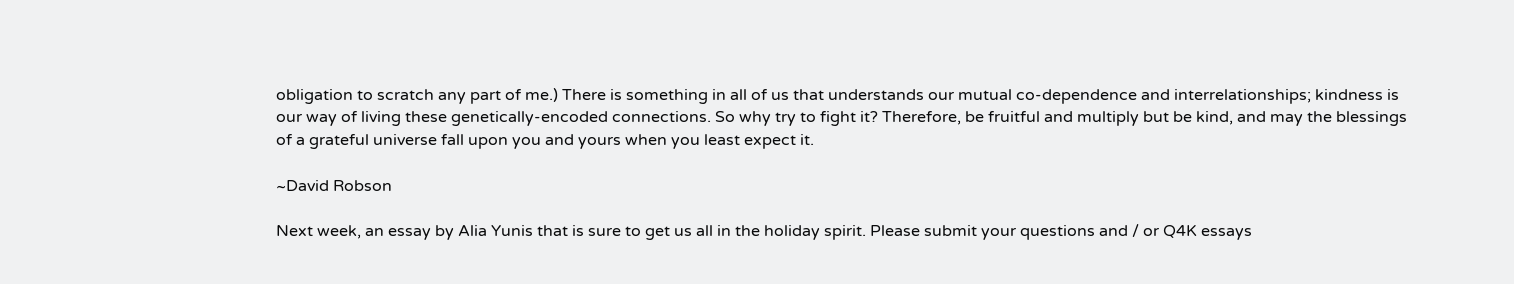obligation to scratch any part of me.) There is something in all of us that understands our mutual co-dependence and interrelationships; kindness is our way of living these genetically-encoded connections. So why try to fight it? Therefore, be fruitful and multiply but be kind, and may the blessings of a grateful universe fall upon you and yours when you least expect it.

~David Robson

Next week, an essay by Alia Yunis that is sure to get us all in the holiday spirit. Please submit your questions and / or Q4K essays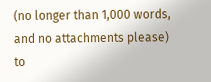(no longer than 1,000 words, and no attachments please) to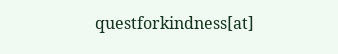questforkindness[at]